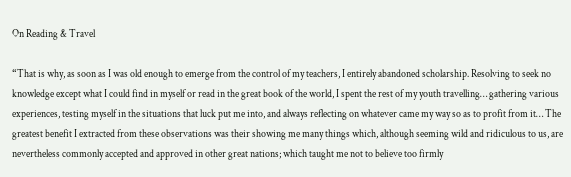On Reading & Travel

“That is why, as soon as I was old enough to emerge from the control of my teachers, I entirely abandoned scholarship. Resolving to seek no knowledge except what I could find in myself or read in the great book of the world, I spent the rest of my youth travelling… gathering various experiences, testing myself in the situations that luck put me into, and always reflecting on whatever came my way so as to profit from it… The greatest benefit I extracted from these observations was their showing me many things which, although seeming wild and ridiculous to us, are nevertheless commonly accepted and approved in other great nations; which taught me not to believe too firmly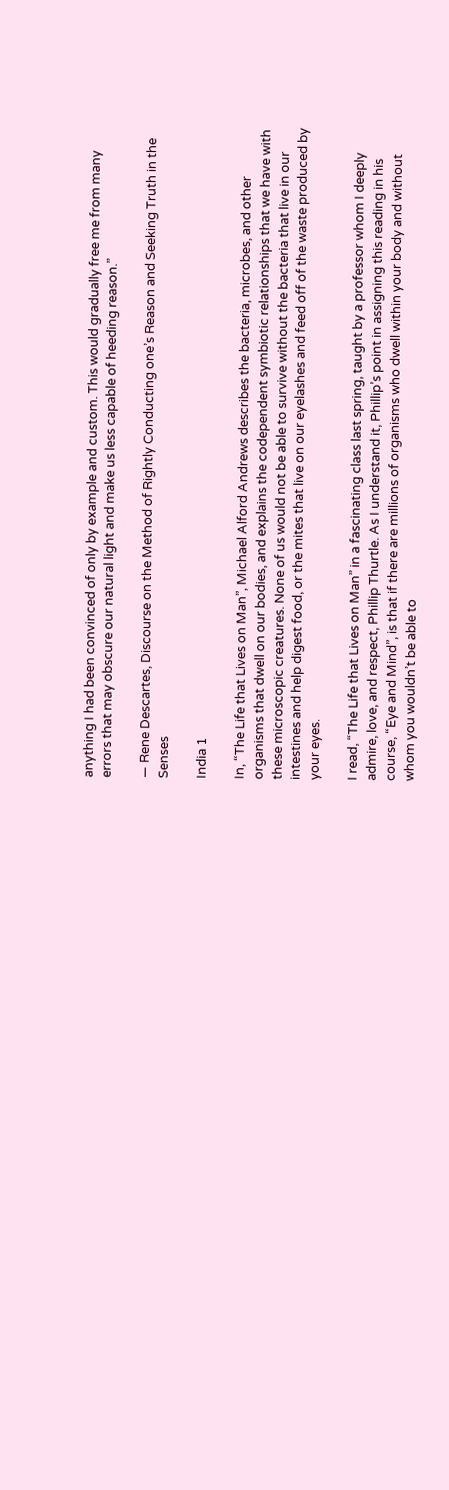anything I had been convinced of only by example and custom. This would gradually free me from many errors that may obscure our natural light and make us less capable of heeding reason.”

— Rene Descartes, Discourse on the Method of Rightly Conducting one’s Reason and Seeking Truth in the Senses

India 1

In, “The Life that Lives on Man”, Michael Alford Andrews describes the bacteria, microbes, and other organisms that dwell on our bodies, and explains the codependent symbiotic relationships that we have with these microscopic creatures. None of us would not be able to survive without the bacteria that live in our intestines and help digest food, or the mites that live on our eyelashes and feed off of the waste produced by your eyes.

I read, “The Life that Lives on Man” in a fascinating class last spring, taught by a professor whom I deeply admire, love, and respect, Phillip Thurtle. As I understand it, Phillip’s point in assigning this reading in his course, “Eye and Mind”, is that if there are millions of organisms who dwell within your body and without whom you wouldn’t be able to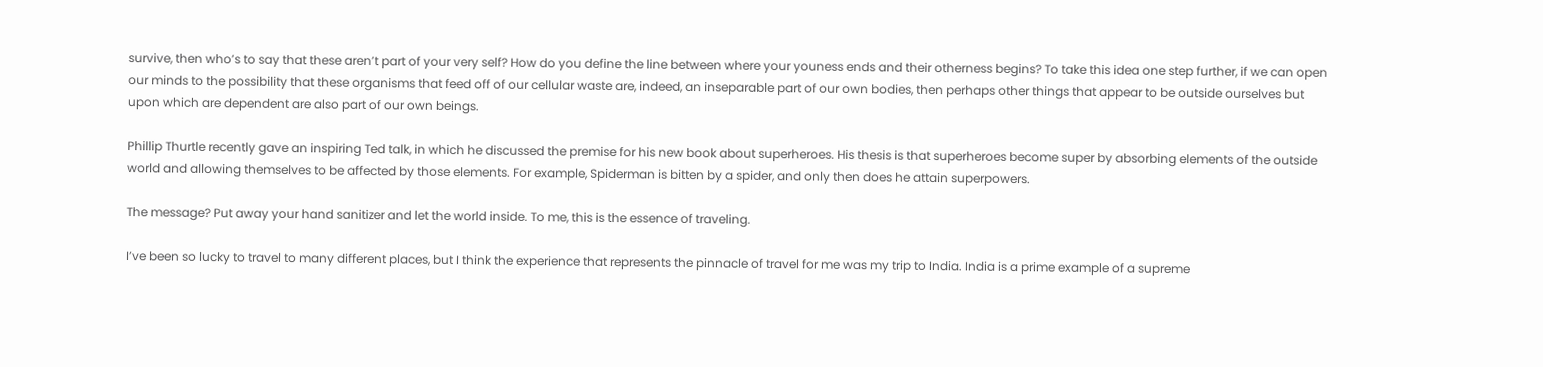survive, then who’s to say that these aren’t part of your very self? How do you define the line between where your youness ends and their otherness begins? To take this idea one step further, if we can open our minds to the possibility that these organisms that feed off of our cellular waste are, indeed, an inseparable part of our own bodies, then perhaps other things that appear to be outside ourselves but upon which are dependent are also part of our own beings.

Phillip Thurtle recently gave an inspiring Ted talk, in which he discussed the premise for his new book about superheroes. His thesis is that superheroes become super by absorbing elements of the outside world and allowing themselves to be affected by those elements. For example, Spiderman is bitten by a spider, and only then does he attain superpowers.

The message? Put away your hand sanitizer and let the world inside. To me, this is the essence of traveling.

I’ve been so lucky to travel to many different places, but I think the experience that represents the pinnacle of travel for me was my trip to India. India is a prime example of a supreme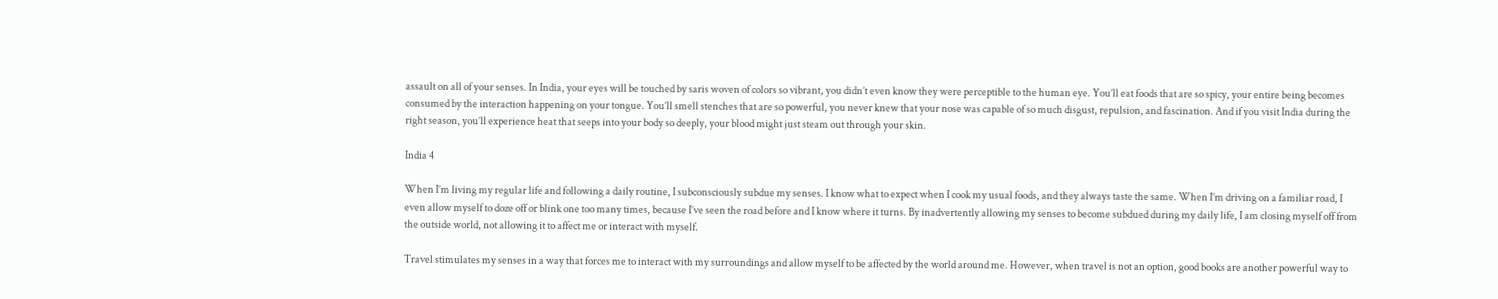assault on all of your senses. In India, your eyes will be touched by saris woven of colors so vibrant, you didn’t even know they were perceptible to the human eye. You’ll eat foods that are so spicy, your entire being becomes consumed by the interaction happening on your tongue. You’ll smell stenches that are so powerful, you never knew that your nose was capable of so much disgust, repulsion, and fascination. And if you visit India during the right season, you’ll experience heat that seeps into your body so deeply, your blood might just steam out through your skin.

India 4

When I’m living my regular life and following a daily routine, I subconsciously subdue my senses. I know what to expect when I cook my usual foods, and they always taste the same. When I’m driving on a familiar road, I even allow myself to doze off or blink one too many times, because I’ve seen the road before and I know where it turns. By inadvertently allowing my senses to become subdued during my daily life, I am closing myself off from the outside world, not allowing it to affect me or interact with myself.

Travel stimulates my senses in a way that forces me to interact with my surroundings and allow myself to be affected by the world around me. However, when travel is not an option, good books are another powerful way to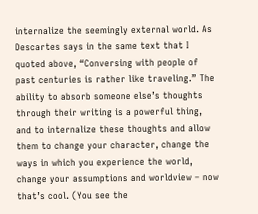internalize the seemingly external world. As Descartes says in the same text that I quoted above, “Conversing with people of past centuries is rather like traveling.” The ability to absorb someone else’s thoughts through their writing is a powerful thing, and to internalize these thoughts and allow them to change your character, change the ways in which you experience the world, change your assumptions and worldview – now that’s cool. (You see the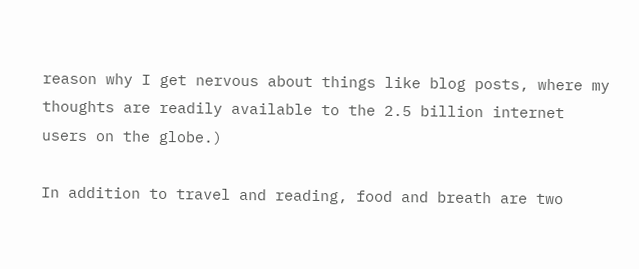reason why I get nervous about things like blog posts, where my thoughts are readily available to the 2.5 billion internet users on the globe.)

In addition to travel and reading, food and breath are two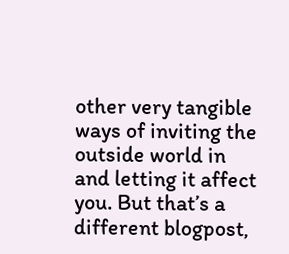other very tangible ways of inviting the outside world in and letting it affect you. But that’s a different blogpost,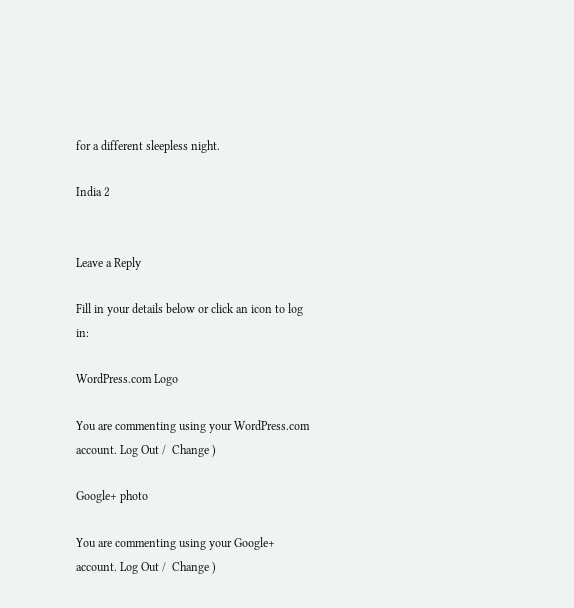for a different sleepless night.

India 2


Leave a Reply

Fill in your details below or click an icon to log in:

WordPress.com Logo

You are commenting using your WordPress.com account. Log Out /  Change )

Google+ photo

You are commenting using your Google+ account. Log Out /  Change )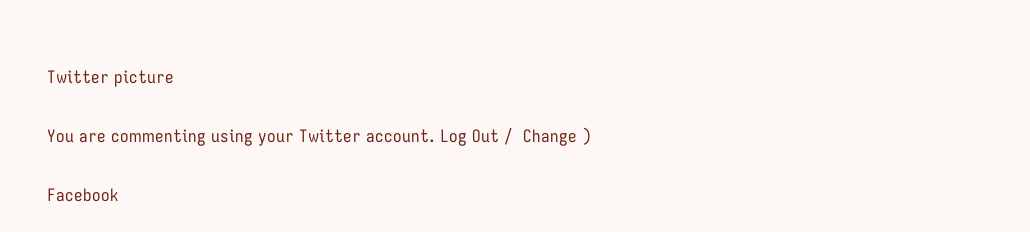Twitter picture

You are commenting using your Twitter account. Log Out /  Change )

Facebook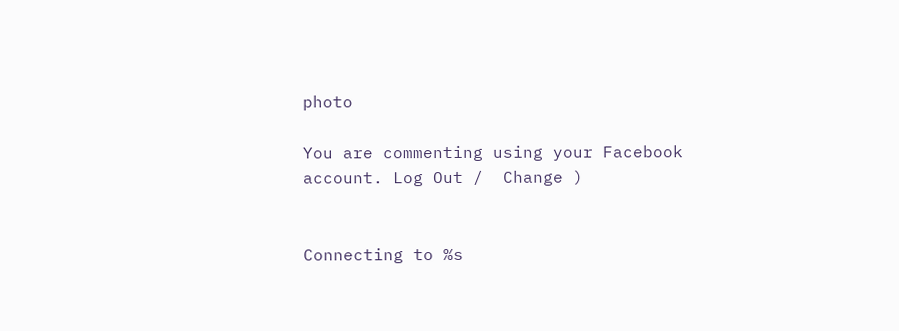photo

You are commenting using your Facebook account. Log Out /  Change )


Connecting to %s